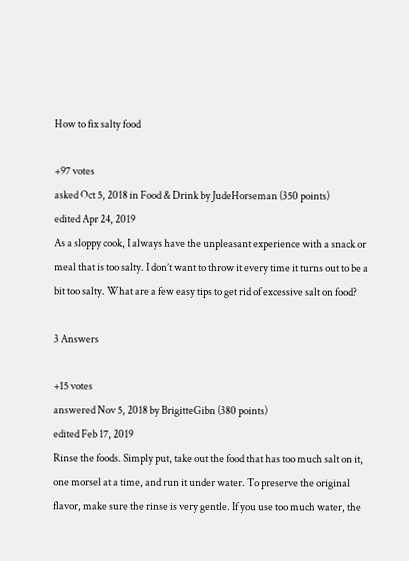How to fix salty food

+97 votes
asked Oct 5, 2018 in Food & Drink by JudeHorseman (350 points)
edited Apr 24, 2019
As a sloppy cook, I always have the unpleasant experience with a snack or meal that is too salty. I don’t want to throw it every time it turns out to be a bit too salty. What are a few easy tips to get rid of excessive salt on food?

3 Answers

+15 votes
answered Nov 5, 2018 by BrigitteGibn (380 points)
edited Feb 17, 2019
Rinse the foods. Simply put, take out the food that has too much salt on it, one morsel at a time, and run it under water. To preserve the original flavor, make sure the rinse is very gentle. If you use too much water, the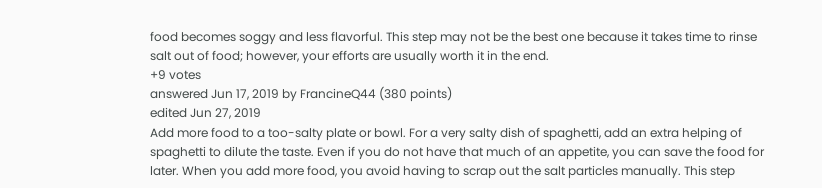food becomes soggy and less flavorful. This step may not be the best one because it takes time to rinse salt out of food; however, your efforts are usually worth it in the end.
+9 votes
answered Jun 17, 2019 by FrancineQ44 (380 points)
edited Jun 27, 2019
Add more food to a too-salty plate or bowl. For a very salty dish of spaghetti, add an extra helping of spaghetti to dilute the taste. Even if you do not have that much of an appetite, you can save the food for later. When you add more food, you avoid having to scrap out the salt particles manually. This step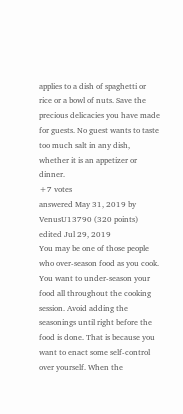applies to a dish of spaghetti or rice or a bowl of nuts. Save the precious delicacies you have made for guests. No guest wants to taste too much salt in any dish, whether it is an appetizer or dinner.
+7 votes
answered May 31, 2019 by VenusU13790 (320 points)
edited Jul 29, 2019
You may be one of those people who over-season food as you cook. You want to under-season your food all throughout the cooking session. Avoid adding the seasonings until right before the food is done. That is because you want to enact some self-control over yourself. When the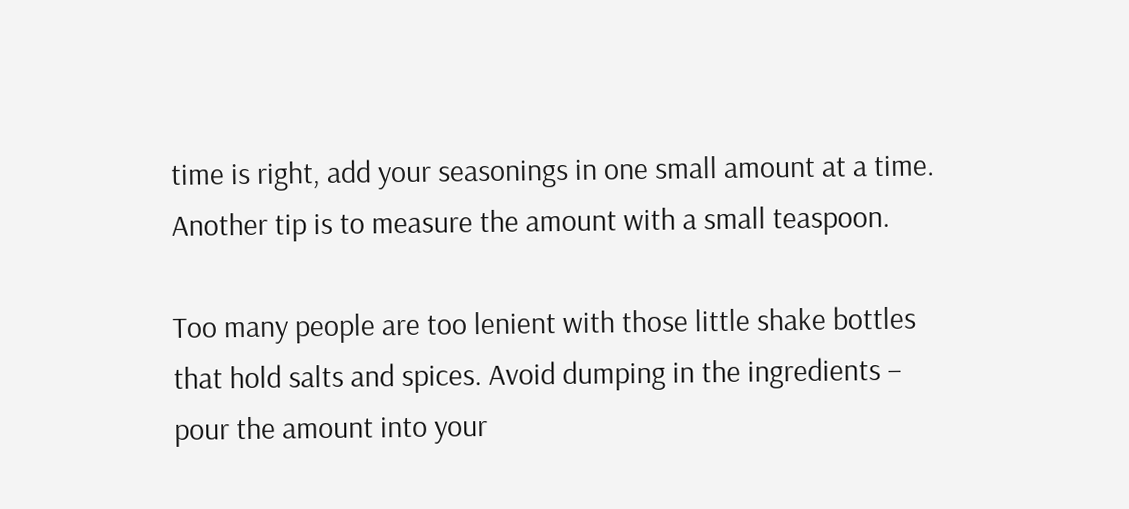time is right, add your seasonings in one small amount at a time. Another tip is to measure the amount with a small teaspoon.

Too many people are too lenient with those little shake bottles that hold salts and spices. Avoid dumping in the ingredients – pour the amount into your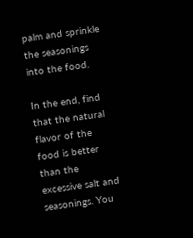palm and sprinkle the seasonings into the food.

In the end, find that the natural flavor of the food is better than the excessive salt and seasonings. You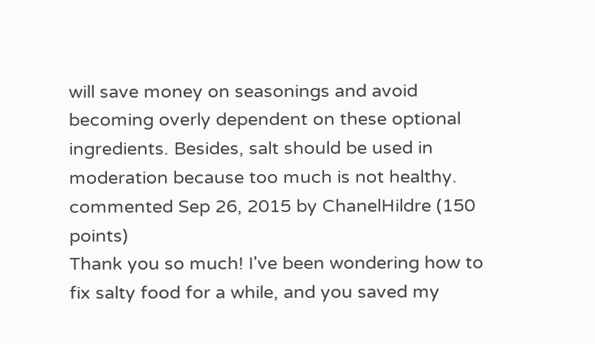will save money on seasonings and avoid becoming overly dependent on these optional ingredients. Besides, salt should be used in moderation because too much is not healthy.
commented Sep 26, 2015 by ChanelHildre (150 points)
Thank you so much! I've been wondering how to fix salty food for a while, and you saved my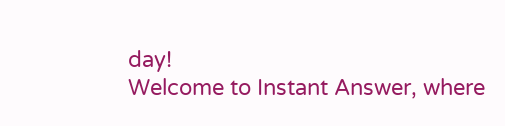day!
Welcome to Instant Answer, where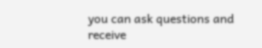you can ask questions and receive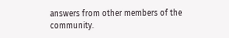answers from other members of the community.